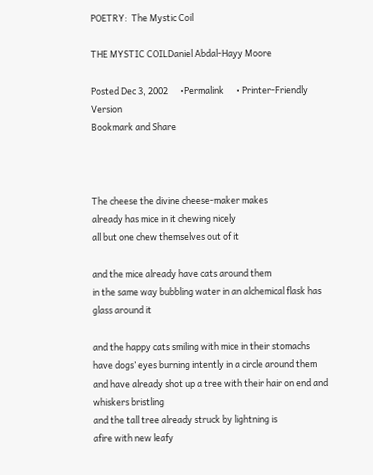POETRY:  The Mystic Coil

THE MYSTIC COILDaniel Abdal-Hayy Moore

Posted Dec 3, 2002      •Permalink      • Printer-Friendly Version
Bookmark and Share



The cheese the divine cheese-maker makes
already has mice in it chewing nicely
all but one chew themselves out of it

and the mice already have cats around them
in the same way bubbling water in an alchemical flask has
glass around it

and the happy cats smiling with mice in their stomachs
have dogs’ eyes burning intently in a circle around them
and have already shot up a tree with their hair on end and whiskers bristling
and the tall tree already struck by lightning is
afire with new leafy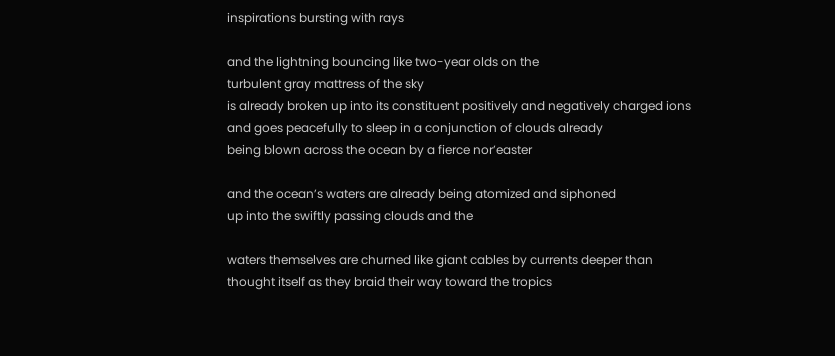inspirations bursting with rays

and the lightning bouncing like two-year olds on the
turbulent gray mattress of the sky
is already broken up into its constituent positively and negatively charged ions
and goes peacefully to sleep in a conjunction of clouds already
being blown across the ocean by a fierce nor’easter

and the ocean’s waters are already being atomized and siphoned
up into the swiftly passing clouds and the

waters themselves are churned like giant cables by currents deeper than
thought itself as they braid their way toward the tropics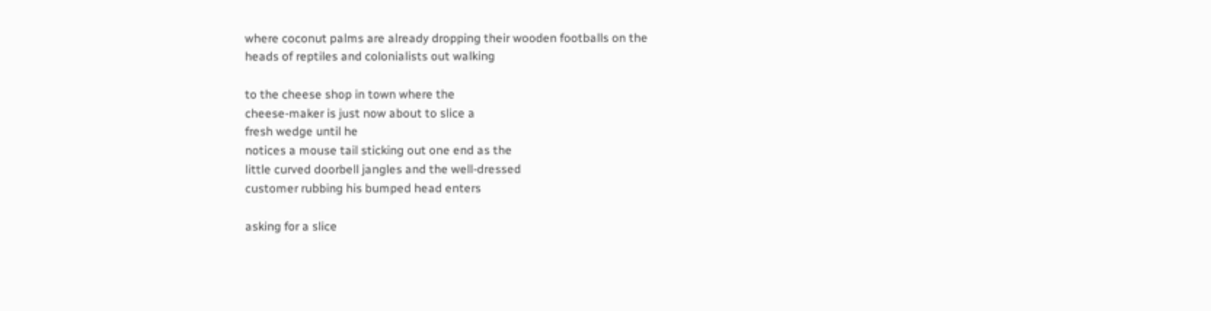where coconut palms are already dropping their wooden footballs on the
heads of reptiles and colonialists out walking

to the cheese shop in town where the
cheese-maker is just now about to slice a
fresh wedge until he
notices a mouse tail sticking out one end as the
little curved doorbell jangles and the well-dressed
customer rubbing his bumped head enters

asking for a slice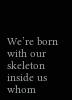We’re born with our skeleton inside us
whom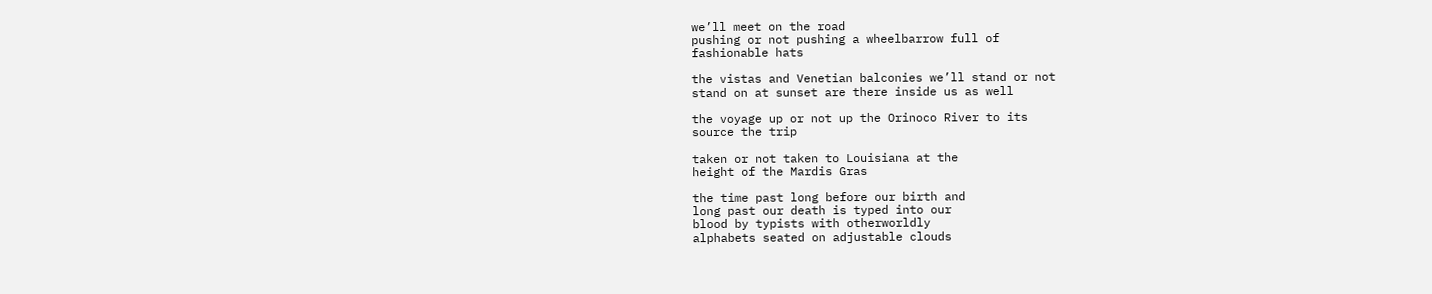we’ll meet on the road
pushing or not pushing a wheelbarrow full of
fashionable hats

the vistas and Venetian balconies we’ll stand or not
stand on at sunset are there inside us as well

the voyage up or not up the Orinoco River to its
source the trip

taken or not taken to Louisiana at the
height of the Mardis Gras

the time past long before our birth and
long past our death is typed into our
blood by typists with otherworldly
alphabets seated on adjustable clouds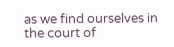as we find ourselves in the court of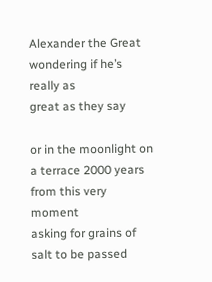Alexander the Great wondering if he’s really as
great as they say

or in the moonlight on a terrace 2000 years from this very moment
asking for grains of salt to be passed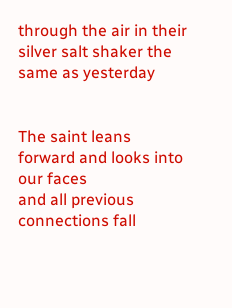through the air in their
silver salt shaker the same as yesterday


The saint leans forward and looks into our faces
and all previous connections fall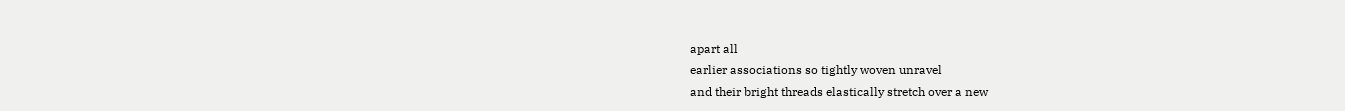apart all
earlier associations so tightly woven unravel
and their bright threads elastically stretch over a new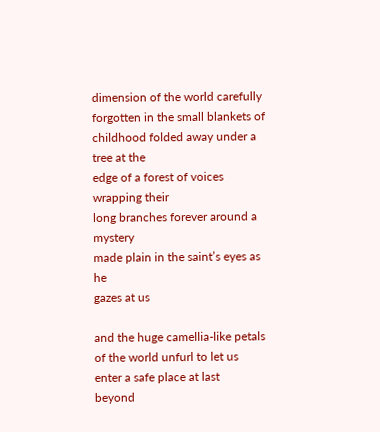dimension of the world carefully forgotten in the small blankets of
childhood folded away under a tree at the
edge of a forest of voices wrapping their
long branches forever around a mystery
made plain in the saint’s eyes as he
gazes at us

and the huge camellia-like petals of the world unfurl to let us
enter a safe place at last
beyond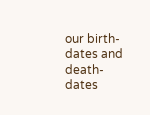our birth-dates and death-dates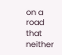on a road that neither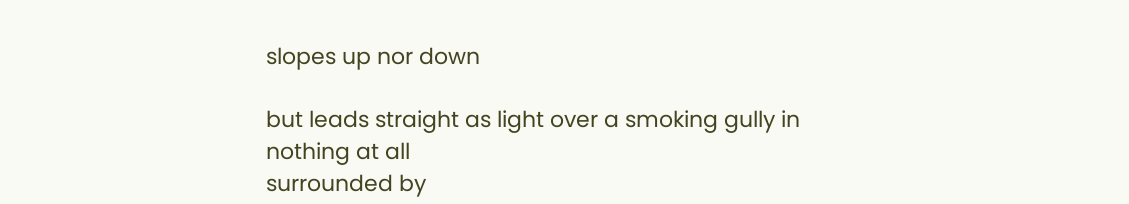slopes up nor down

but leads straight as light over a smoking gully in
nothing at all
surrounded by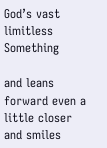God’s vast limitless Something

and leans forward even a little closer
and smiles